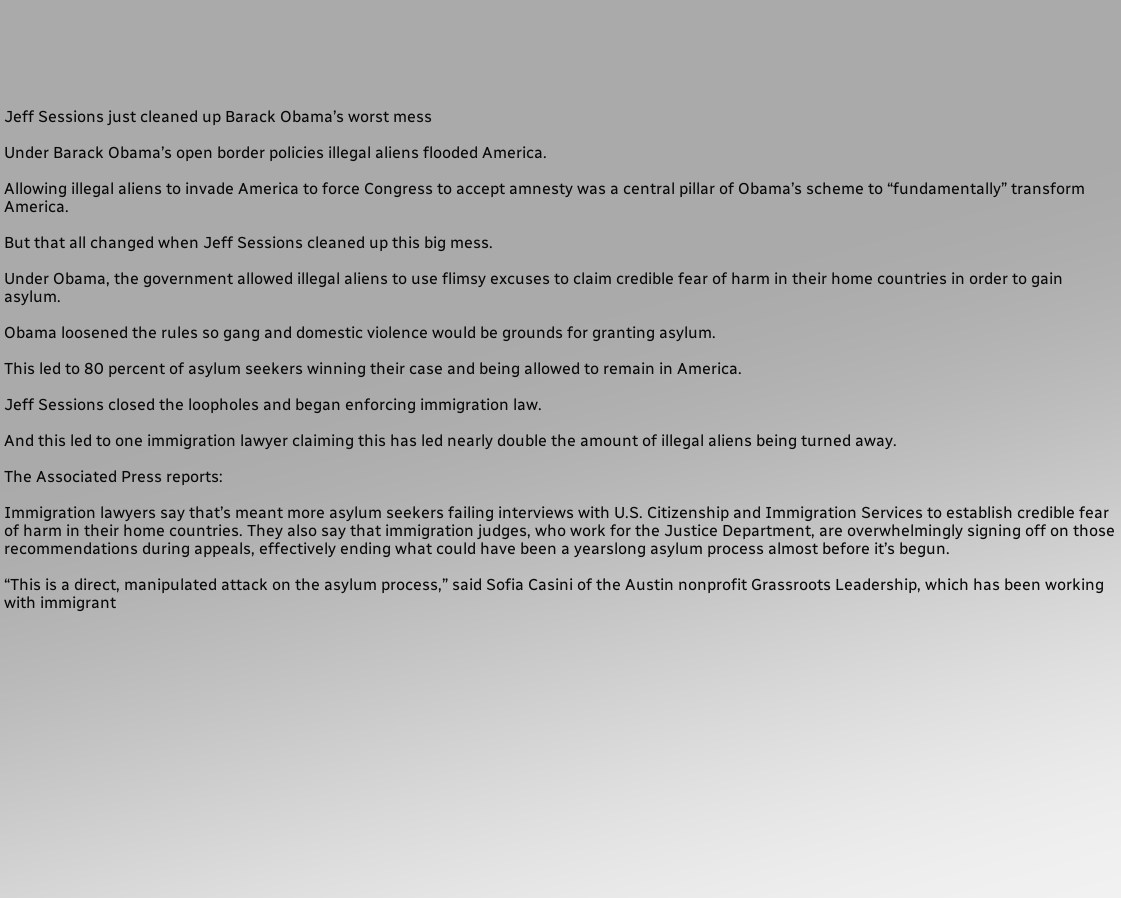Jeff Sessions just cleaned up Barack Obama’s worst mess

Under Barack Obama’s open border policies illegal aliens flooded America.

Allowing illegal aliens to invade America to force Congress to accept amnesty was a central pillar of Obama’s scheme to “fundamentally” transform America.

But that all changed when Jeff Sessions cleaned up this big mess.

Under Obama, the government allowed illegal aliens to use flimsy excuses to claim credible fear of harm in their home countries in order to gain asylum.

Obama loosened the rules so gang and domestic violence would be grounds for granting asylum.

This led to 80 percent of asylum seekers winning their case and being allowed to remain in America.

Jeff Sessions closed the loopholes and began enforcing immigration law.

And this led to one immigration lawyer claiming this has led nearly double the amount of illegal aliens being turned away.

The Associated Press reports:

Immigration lawyers say that’s meant more asylum seekers failing interviews with U.S. Citizenship and Immigration Services to establish credible fear of harm in their home countries. They also say that immigration judges, who work for the Justice Department, are overwhelmingly signing off on those recommendations during appeals, effectively ending what could have been a yearslong asylum process almost before it’s begun.

“This is a direct, manipulated attack on the asylum process,” said Sofia Casini of the Austin nonprofit Grassroots Leadership, which has been working with immigrant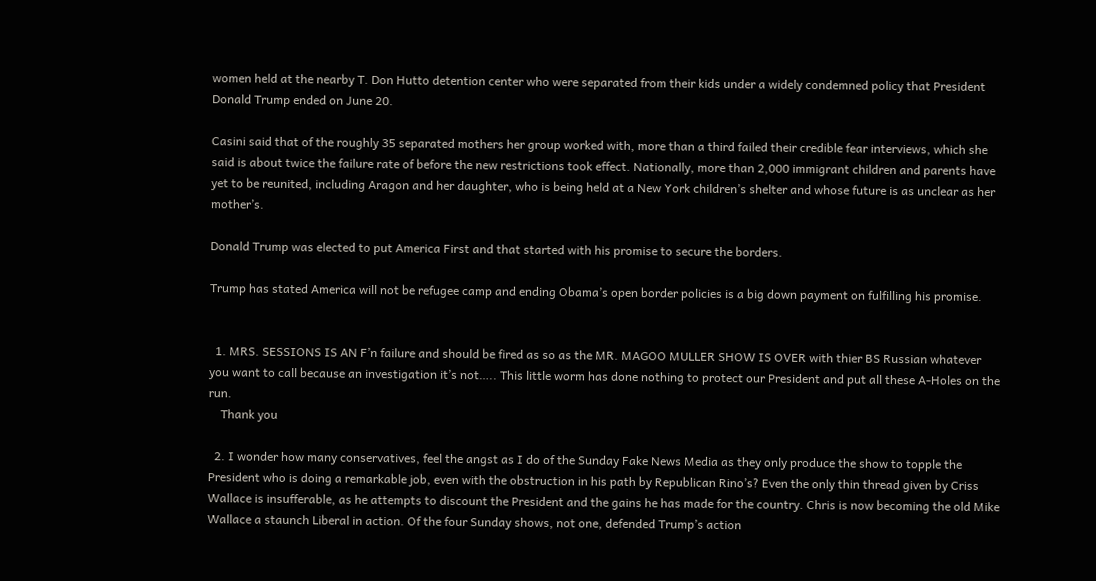women held at the nearby T. Don Hutto detention center who were separated from their kids under a widely condemned policy that President Donald Trump ended on June 20.

Casini said that of the roughly 35 separated mothers her group worked with, more than a third failed their credible fear interviews, which she said is about twice the failure rate of before the new restrictions took effect. Nationally, more than 2,000 immigrant children and parents have yet to be reunited, including Aragon and her daughter, who is being held at a New York children’s shelter and whose future is as unclear as her mother’s.

Donald Trump was elected to put America First and that started with his promise to secure the borders.

Trump has stated America will not be refugee camp and ending Obama’s open border policies is a big down payment on fulfilling his promise.


  1. MRS. SESSIONS IS AN F’n failure and should be fired as so as the MR. MAGOO MULLER SHOW IS OVER with thier BS Russian whatever you want to call because an investigation it’s not….. This little worm has done nothing to protect our President and put all these A-Holes on the run.
    Thank you

  2. I wonder how many conservatives, feel the angst as I do of the Sunday Fake News Media as they only produce the show to topple the President who is doing a remarkable job, even with the obstruction in his path by Republican Rino’s? Even the only thin thread given by Criss Wallace is insufferable, as he attempts to discount the President and the gains he has made for the country. Chris is now becoming the old Mike Wallace a staunch Liberal in action. Of the four Sunday shows, not one, defended Trump’s action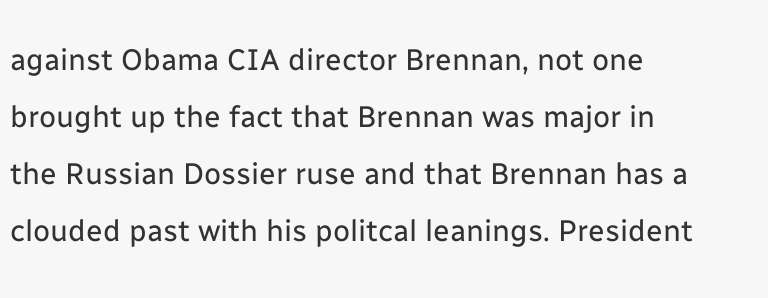against Obama CIA director Brennan, not one brought up the fact that Brennan was major in the Russian Dossier ruse and that Brennan has a clouded past with his politcal leanings. President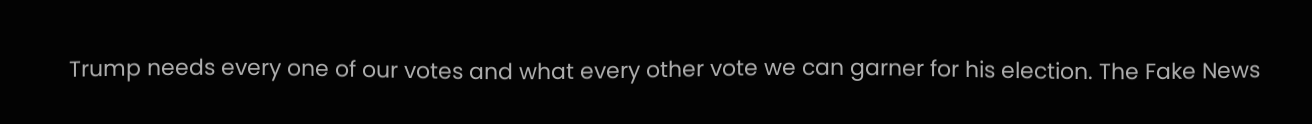Trump needs every one of our votes and what every other vote we can garner for his election. The Fake News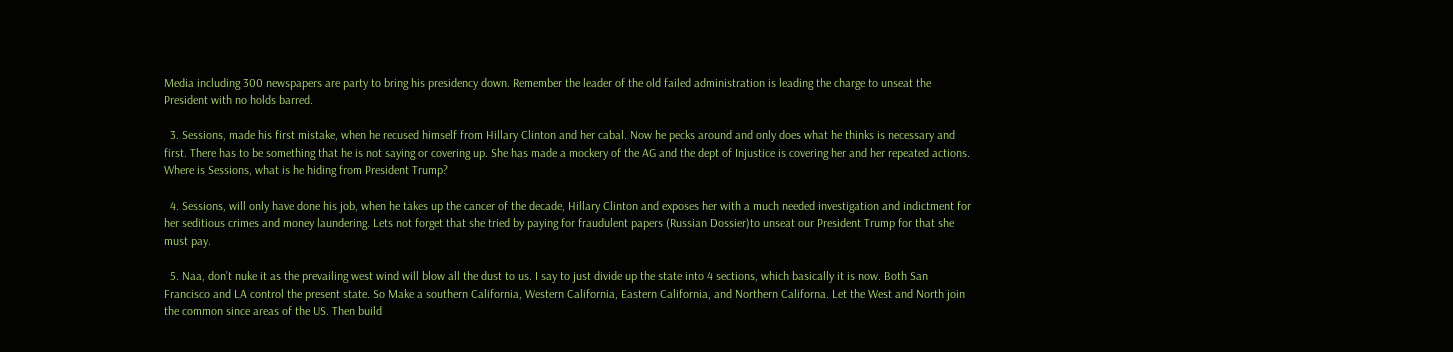Media including 300 newspapers are party to bring his presidency down. Remember the leader of the old failed administration is leading the charge to unseat the President with no holds barred.

  3. Sessions, made his first mistake, when he recused himself from Hillary Clinton and her cabal. Now he pecks around and only does what he thinks is necessary and first. There has to be something that he is not saying or covering up. She has made a mockery of the AG and the dept of Injustice is covering her and her repeated actions. Where is Sessions, what is he hiding from President Trump?

  4. Sessions, will only have done his job, when he takes up the cancer of the decade, Hillary Clinton and exposes her with a much needed investigation and indictment for her seditious crimes and money laundering. Lets not forget that she tried by paying for fraudulent papers (Russian Dossier)to unseat our President Trump for that she must pay.

  5. Naa, don’t nuke it as the prevailing west wind will blow all the dust to us. I say to just divide up the state into 4 sections, which basically it is now. Both San Francisco and LA control the present state. So Make a southern California, Western California, Eastern California, and Northern Californa. Let the West and North join the common since areas of the US. Then build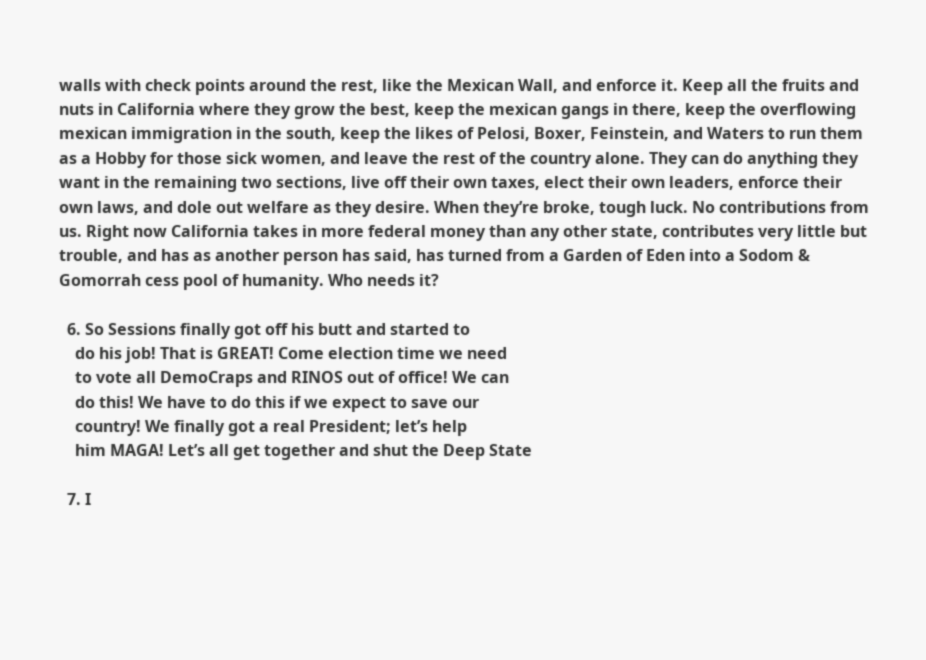walls with check points around the rest, like the Mexican Wall, and enforce it. Keep all the fruits and nuts in California where they grow the best, keep the mexican gangs in there, keep the overflowing mexican immigration in the south, keep the likes of Pelosi, Boxer, Feinstein, and Waters to run them as a Hobby for those sick women, and leave the rest of the country alone. They can do anything they want in the remaining two sections, live off their own taxes, elect their own leaders, enforce their own laws, and dole out welfare as they desire. When they’re broke, tough luck. No contributions from us. Right now California takes in more federal money than any other state, contributes very little but trouble, and has as another person has said, has turned from a Garden of Eden into a Sodom & Gomorrah cess pool of humanity. Who needs it?

  6. So Sessions finally got off his butt and started to
    do his job! That is GREAT! Come election time we need
    to vote all DemoCraps and RINOS out of office! We can
    do this! We have to do this if we expect to save our
    country! We finally got a real President; let’s help
    him MAGA! Let’s all get together and shut the Deep State

  7. I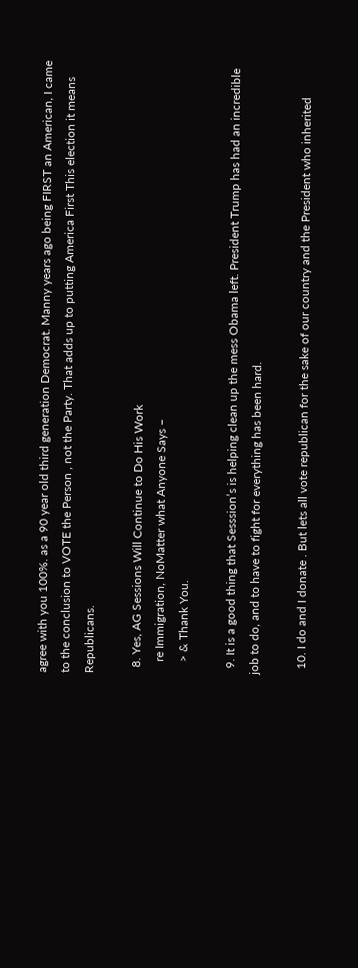agree with you 100%. as a 90 year old third generation Democrat. Manny years ago being FIRST an American, I came to the conclusion to VOTE the Person , not the Party. That adds up to putting America First This election it means Republicans.

  8. Yes, AG Sessions Will Continue to Do His Work
    re Immigration, NoMatter what Anyone Says –
    > & Thank You.

  9. It is a good thing that Sesssion’s is helping clean up the mess Obama left. President Trump has had an incredible job to do, and to have to fight for everything has been hard.

  10. I do and I donate . But lets all vote republican for the sake of our country and the President who inherited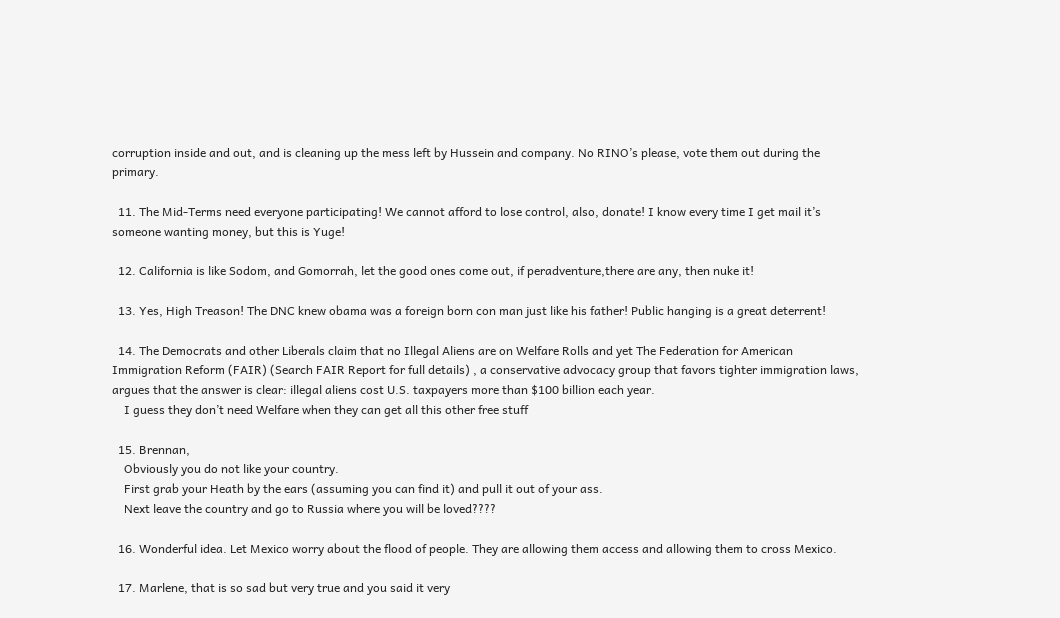corruption inside and out, and is cleaning up the mess left by Hussein and company. No RINO’s please, vote them out during the primary.

  11. The Mid-Terms need everyone participating! We cannot afford to lose control, also, donate! I know every time I get mail it’s someone wanting money, but this is Yuge!

  12. California is like Sodom, and Gomorrah, let the good ones come out, if peradventure,there are any, then nuke it!

  13. Yes, High Treason! The DNC knew obama was a foreign born con man just like his father! Public hanging is a great deterrent!

  14. The Democrats and other Liberals claim that no Illegal Aliens are on Welfare Rolls and yet The Federation for American Immigration Reform (FAIR) (Search FAIR Report for full details) , a conservative advocacy group that favors tighter immigration laws, argues that the answer is clear: illegal aliens cost U.S. taxpayers more than $100 billion each year.
    I guess they don’t need Welfare when they can get all this other free stuff

  15. Brennan,
    Obviously you do not like your country.
    First grab your Heath by the ears (assuming you can find it) and pull it out of your ass.
    Next leave the country and go to Russia where you will be loved????

  16. Wonderful idea. Let Mexico worry about the flood of people. They are allowing them access and allowing them to cross Mexico.

  17. Marlene, that is so sad but very true and you said it very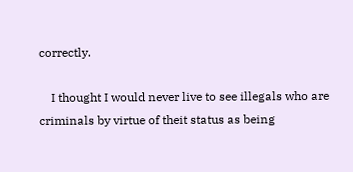correctly.

    I thought I would never live to see illegals who are criminals by virtue of theit status as being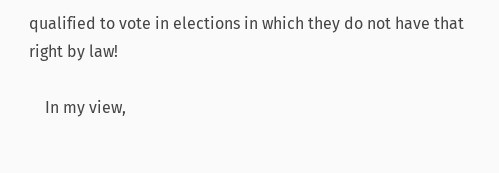qualified to vote in elections in which they do not have that right by law!

    In my view,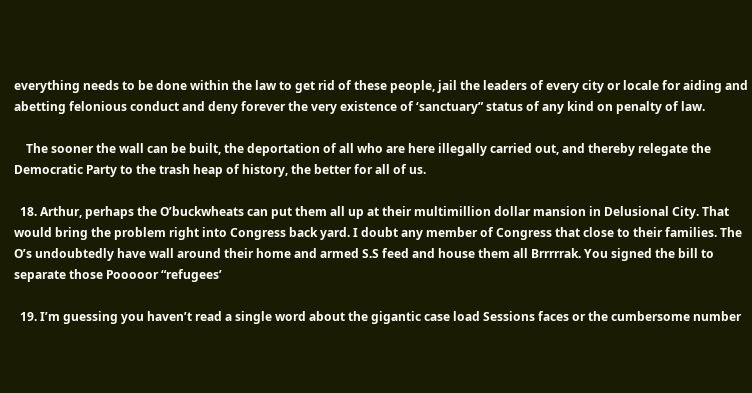everything needs to be done within the law to get rid of these people, jail the leaders of every city or locale for aiding and abetting felonious conduct and deny forever the very existence of ‘sanctuary” status of any kind on penalty of law.

    The sooner the wall can be built, the deportation of all who are here illegally carried out, and thereby relegate the Democratic Party to the trash heap of history, the better for all of us.

  18. Arthur, perhaps the O’buckwheats can put them all up at their multimillion dollar mansion in Delusional City. That would bring the problem right into Congress back yard. I doubt any member of Congress that close to their families. The O’s undoubtedly have wall around their home and armed S.S feed and house them all Brrrrrak. You signed the bill to separate those Pooooor “refugees’

  19. I’m guessing you haven’t read a single word about the gigantic case load Sessions faces or the cumbersome number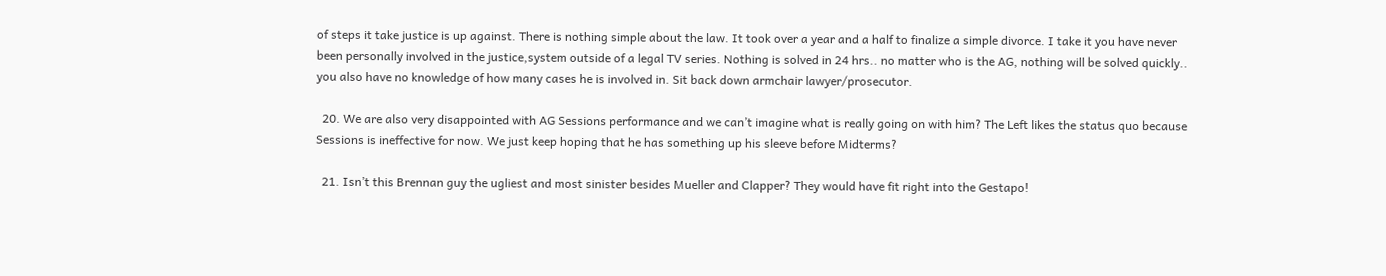of steps it take justice is up against. There is nothing simple about the law. It took over a year and a half to finalize a simple divorce. I take it you have never been personally involved in the justice,system outside of a legal TV series. Nothing is solved in 24 hrs.. no matter who is the AG, nothing will be solved quickly.. you also have no knowledge of how many cases he is involved in. Sit back down armchair lawyer/prosecutor.

  20. We are also very disappointed with AG Sessions performance and we can’t imagine what is really going on with him? The Left likes the status quo because Sessions is ineffective for now. We just keep hoping that he has something up his sleeve before Midterms?

  21. Isn’t this Brennan guy the ugliest and most sinister besides Mueller and Clapper? They would have fit right into the Gestapo!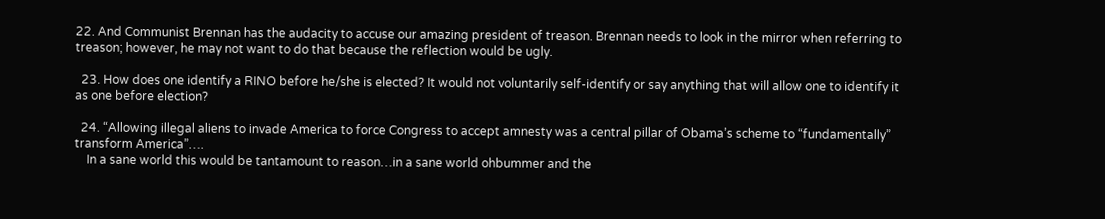22. And Communist Brennan has the audacity to accuse our amazing president of treason. Brennan needs to look in the mirror when referring to treason; however, he may not want to do that because the reflection would be ugly.

  23. How does one identify a RINO before he/she is elected? It would not voluntarily self-identify or say anything that will allow one to identify it as one before election?

  24. “Allowing illegal aliens to invade America to force Congress to accept amnesty was a central pillar of Obama’s scheme to “fundamentally” transform America”….
    In a sane world this would be tantamount to reason…in a sane world ohbummer and the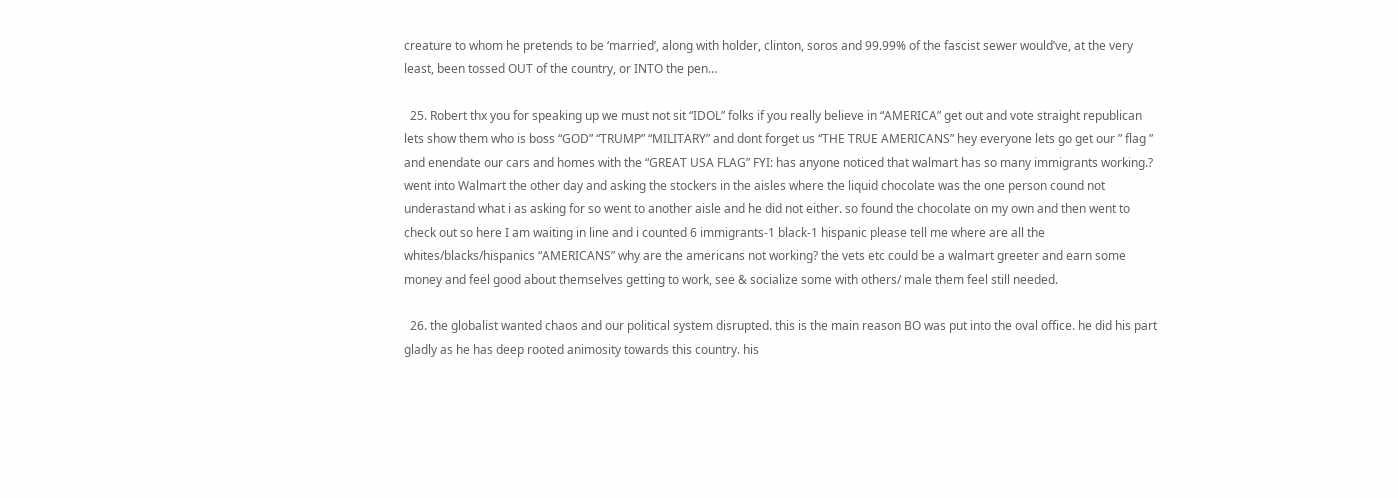creature to whom he pretends to be ‘married’, along with holder, clinton, soros and 99.99% of the fascist sewer would’ve, at the very least, been tossed OUT of the country, or INTO the pen…

  25. Robert thx you for speaking up we must not sit “IDOL” folks if you really believe in “AMERICA” get out and vote straight republican lets show them who is boss “GOD” “TRUMP” “MILITARY” and dont forget us “THE TRUE AMERICANS” hey everyone lets go get our ” flag ” and enendate our cars and homes with the “GREAT USA FLAG” FYI: has anyone noticed that walmart has so many immigrants working.? went into Walmart the other day and asking the stockers in the aisles where the liquid chocolate was the one person cound not underastand what i as asking for so went to another aisle and he did not either. so found the chocolate on my own and then went to check out so here I am waiting in line and i counted 6 immigrants-1 black-1 hispanic please tell me where are all the whites/blacks/hispanics “AMERICANS” why are the americans not working? the vets etc could be a walmart greeter and earn some money and feel good about themselves getting to work, see & socialize some with others/ male them feel still needed.

  26. the globalist wanted chaos and our political system disrupted. this is the main reason BO was put into the oval office. he did his part gladly as he has deep rooted animosity towards this country. his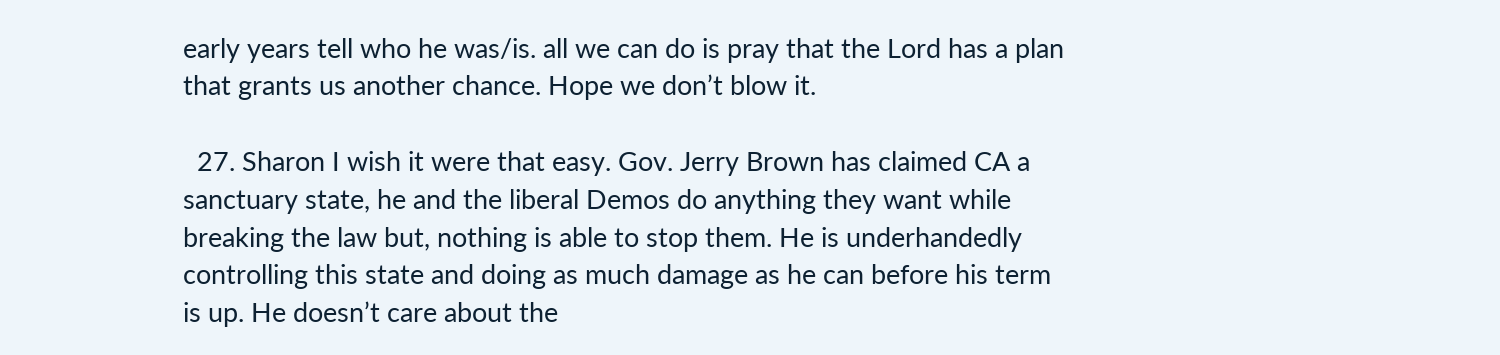early years tell who he was/is. all we can do is pray that the Lord has a plan that grants us another chance. Hope we don’t blow it.

  27. Sharon I wish it were that easy. Gov. Jerry Brown has claimed CA a sanctuary state, he and the liberal Demos do anything they want while breaking the law but, nothing is able to stop them. He is underhandedly controlling this state and doing as much damage as he can before his term is up. He doesn’t care about the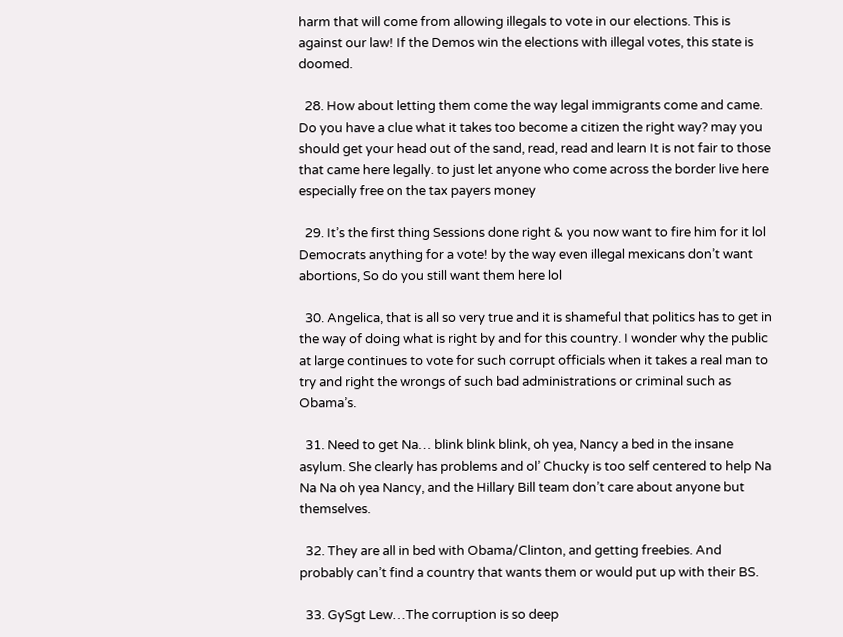harm that will come from allowing illegals to vote in our elections. This is against our law! If the Demos win the elections with illegal votes, this state is doomed.

  28. How about letting them come the way legal immigrants come and came. Do you have a clue what it takes too become a citizen the right way? may you should get your head out of the sand, read, read and learn It is not fair to those that came here legally. to just let anyone who come across the border live here especially free on the tax payers money

  29. It’s the first thing Sessions done right & you now want to fire him for it lol Democrats anything for a vote! by the way even illegal mexicans don’t want abortions, So do you still want them here lol

  30. Angelica, that is all so very true and it is shameful that politics has to get in the way of doing what is right by and for this country. I wonder why the public at large continues to vote for such corrupt officials when it takes a real man to try and right the wrongs of such bad administrations or criminal such as Obama’s.

  31. Need to get Na… blink blink blink, oh yea, Nancy a bed in the insane asylum. She clearly has problems and ol’ Chucky is too self centered to help Na Na Na oh yea Nancy, and the Hillary Bill team don’t care about anyone but themselves.

  32. They are all in bed with Obama/Clinton, and getting freebies. And probably can’t find a country that wants them or would put up with their BS.

  33. GySgt Lew…The corruption is so deep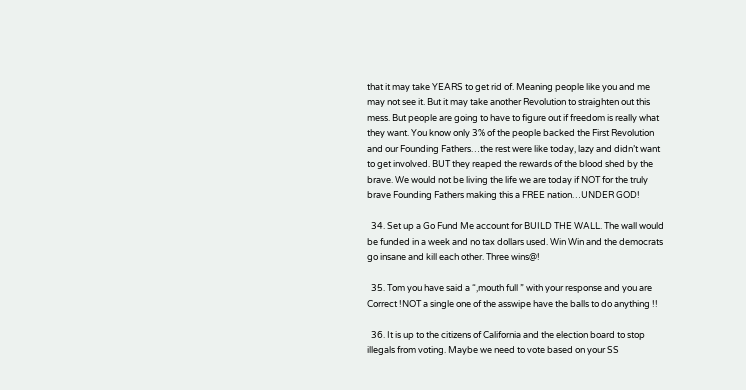that it may take YEARS to get rid of. Meaning people like you and me may not see it. But it may take another Revolution to straighten out this mess. But people are going to have to figure out if freedom is really what they want. You know only 3% of the people backed the First Revolution and our Founding Fathers…the rest were like today, lazy and didn’t want to get involved. BUT they reaped the rewards of the blood shed by the brave. We would not be living the life we are today if NOT for the truly brave Founding Fathers making this a FREE nation…UNDER GOD!

  34. Set up a Go Fund Me account for BUILD THE WALL. The wall would be funded in a week and no tax dollars used. Win Win and the democrats go insane and kill each other. Three wins@!

  35. Tom you have said a “,mouth full ” with your response and you are Correct !NOT a single one of the asswipe have the balls to do anything !!

  36. It is up to the citizens of California and the election board to stop illegals from voting. Maybe we need to vote based on your SS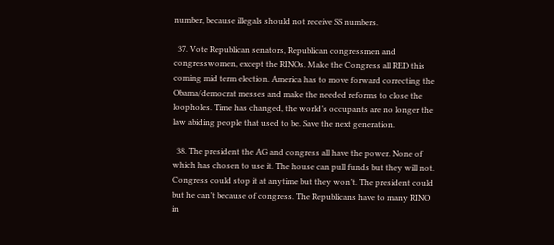number, because illegals should not receive SS numbers.

  37. Vote Republican senators, Republican congressmen and congresswomen, except the RINOs. Make the Congress all RED this coming mid term election. America has to move forward correcting the Obama/democrat messes and make the needed reforms to close the loopholes. Time has changed, the world’s occupants are no longer the law abiding people that used to be. Save the next generation.

  38. The president the AG and congress all have the power. None of which has chosen to use it. The house can pull funds but they will not. Congress could stop it at anytime but they won’t. The president could but he can’t because of congress. The Republicans have to many RINO in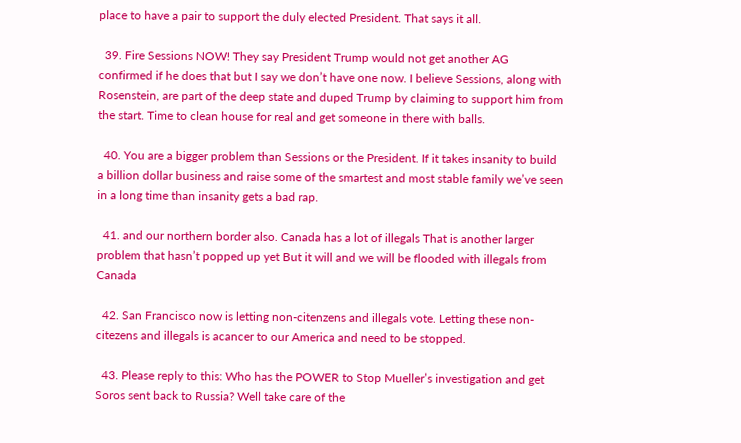place to have a pair to support the duly elected President. That says it all.

  39. Fire Sessions NOW! They say President Trump would not get another AG confirmed if he does that but I say we don’t have one now. I believe Sessions, along with Rosenstein, are part of the deep state and duped Trump by claiming to support him from the start. Time to clean house for real and get someone in there with balls.

  40. You are a bigger problem than Sessions or the President. If it takes insanity to build a billion dollar business and raise some of the smartest and most stable family we’ve seen in a long time than insanity gets a bad rap.

  41. and our northern border also. Canada has a lot of illegals That is another larger problem that hasn’t popped up yet But it will and we will be flooded with illegals from Canada

  42. San Francisco now is letting non-citenzens and illegals vote. Letting these non-citezens and illegals is acancer to our America and need to be stopped.

  43. Please reply to this: Who has the POWER to Stop Mueller’s investigation and get Soros sent back to Russia? Well take care of the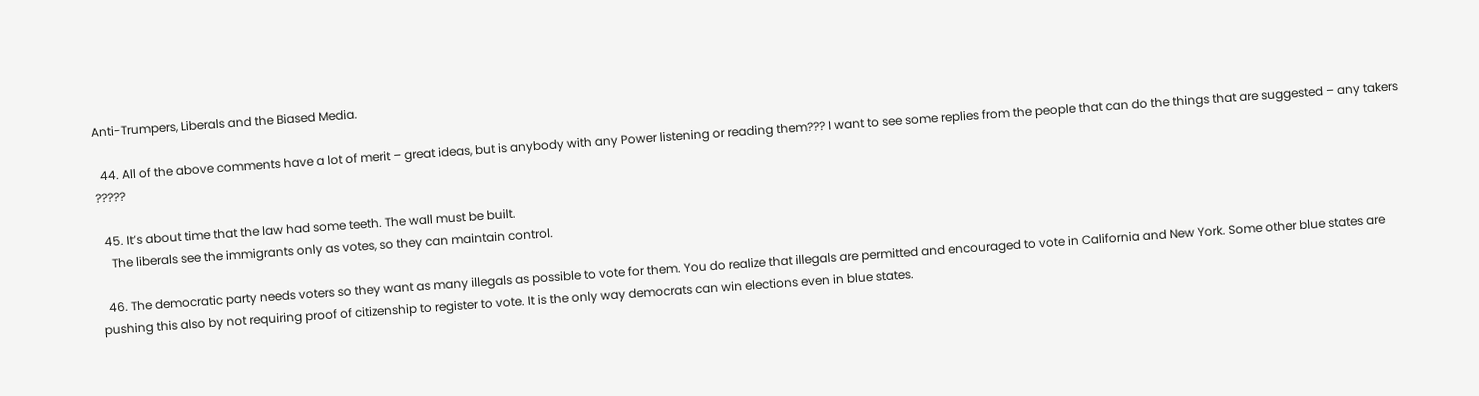Anti-Trumpers, Liberals and the Biased Media.

  44. All of the above comments have a lot of merit – great ideas, but is anybody with any Power listening or reading them??? I want to see some replies from the people that can do the things that are suggested – any takers ?????

  45. It’s about time that the law had some teeth. The wall must be built.
    The liberals see the immigrants only as votes, so they can maintain control.

  46. The democratic party needs voters so they want as many illegals as possible to vote for them. You do realize that illegals are permitted and encouraged to vote in California and New York. Some other blue states are pushing this also by not requiring proof of citizenship to register to vote. It is the only way democrats can win elections even in blue states.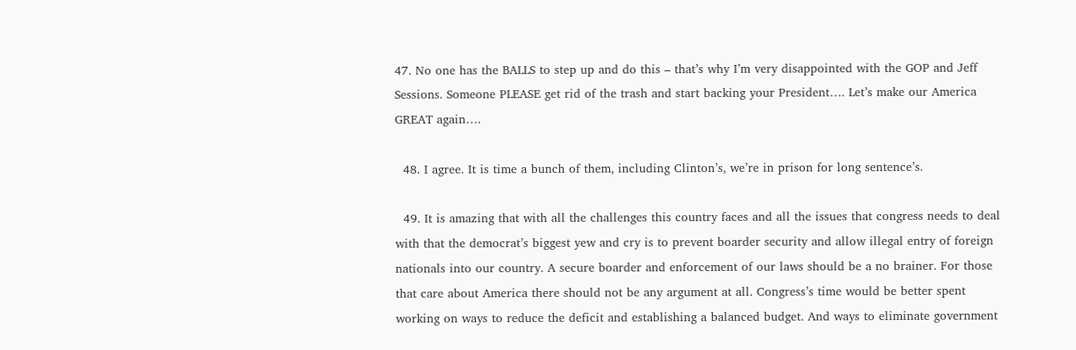47. No one has the BALLS to step up and do this – that’s why I’m very disappointed with the GOP and Jeff Sessions. Someone PLEASE get rid of the trash and start backing your President…. Let’s make our America GREAT again….

  48. I agree. It is time a bunch of them, including Clinton’s, we’re in prison for long sentence’s.

  49. It is amazing that with all the challenges this country faces and all the issues that congress needs to deal with that the democrat’s biggest yew and cry is to prevent boarder security and allow illegal entry of foreign nationals into our country. A secure boarder and enforcement of our laws should be a no brainer. For those that care about America there should not be any argument at all. Congress’s time would be better spent working on ways to reduce the deficit and establishing a balanced budget. And ways to eliminate government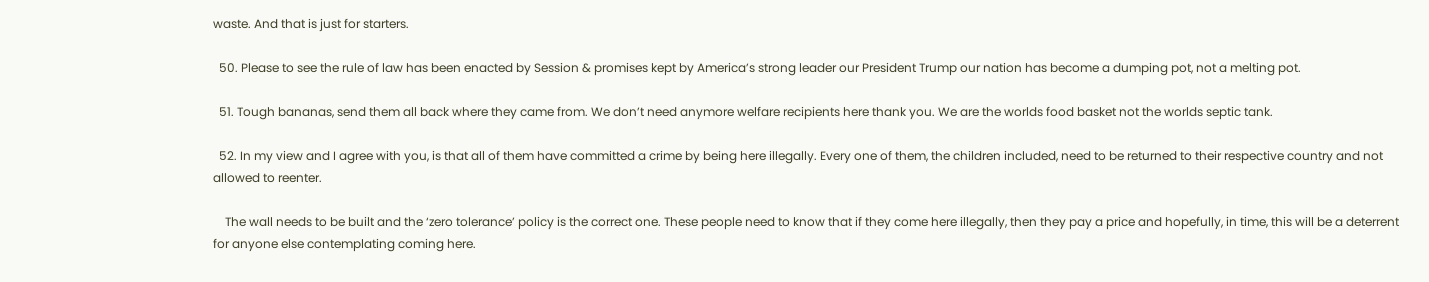waste. And that is just for starters.

  50. Please to see the rule of law has been enacted by Session & promises kept by America’s strong leader our President Trump our nation has become a dumping pot, not a melting pot.

  51. Tough bananas, send them all back where they came from. We don’t need anymore welfare recipients here thank you. We are the worlds food basket not the worlds septic tank.

  52. In my view and I agree with you, is that all of them have committed a crime by being here illegally. Every one of them, the children included, need to be returned to their respective country and not allowed to reenter.

    The wall needs to be built and the ‘zero tolerance’ policy is the correct one. These people need to know that if they come here illegally, then they pay a price and hopefully, in time, this will be a deterrent for anyone else contemplating coming here.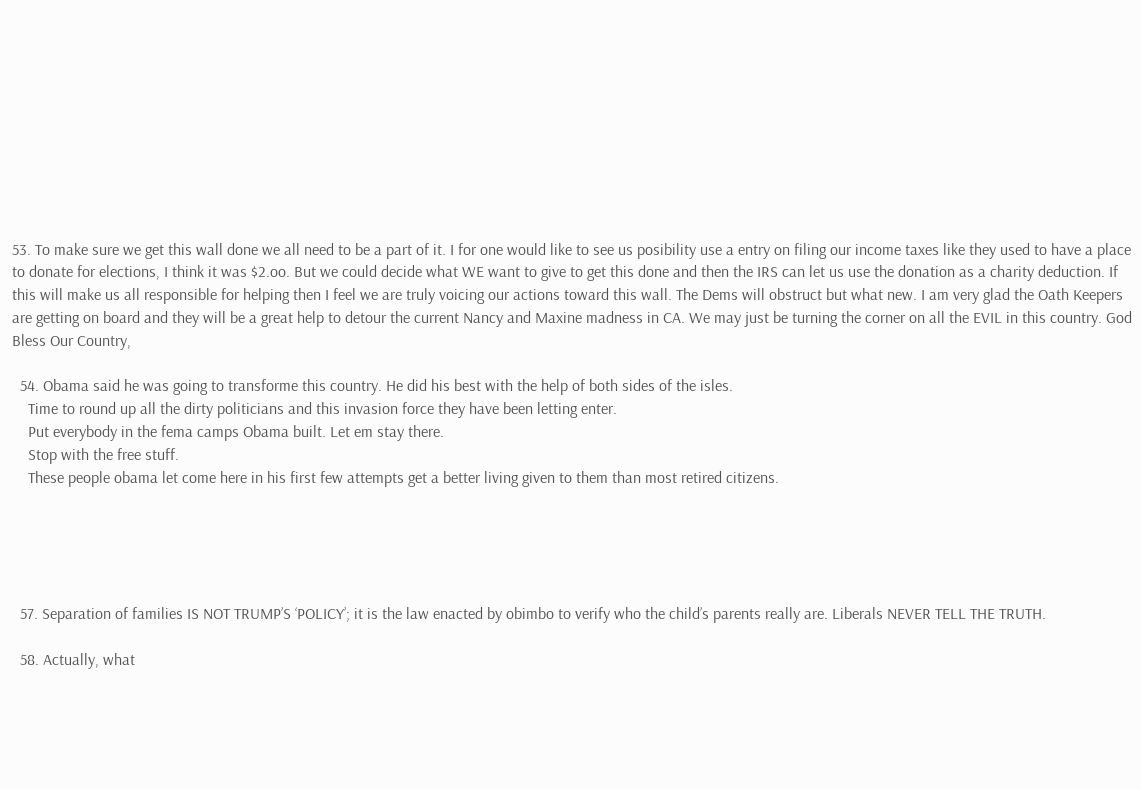53. To make sure we get this wall done we all need to be a part of it. I for one would like to see us posibility use a entry on filing our income taxes like they used to have a place to donate for elections, I think it was $2.oo. But we could decide what WE want to give to get this done and then the IRS can let us use the donation as a charity deduction. If this will make us all responsible for helping then I feel we are truly voicing our actions toward this wall. The Dems will obstruct but what new. I am very glad the Oath Keepers are getting on board and they will be a great help to detour the current Nancy and Maxine madness in CA. We may just be turning the corner on all the EVIL in this country. God Bless Our Country,

  54. Obama said he was going to transforme this country. He did his best with the help of both sides of the isles.
    Time to round up all the dirty politicians and this invasion force they have been letting enter.
    Put everybody in the fema camps Obama built. Let em stay there.
    Stop with the free stuff.
    These people obama let come here in his first few attempts get a better living given to them than most retired citizens.





  57. Separation of families IS NOT TRUMP’S ‘POLICY’; it is the law enacted by obimbo to verify who the child’s parents really are. Liberals NEVER TELL THE TRUTH.

  58. Actually, what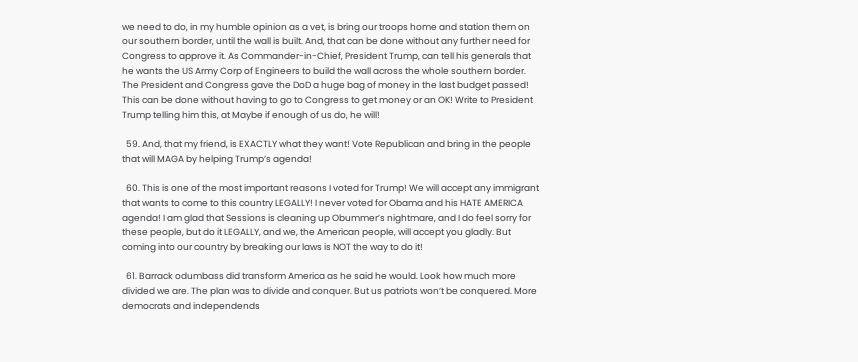we need to do, in my humble opinion as a vet, is bring our troops home and station them on our southern border, until the wall is built. And, that can be done without any further need for Congress to approve it. As Commander-in-Chief, President Trump, can tell his generals that he wants the US Army Corp of Engineers to build the wall across the whole southern border. The President and Congress gave the DoD a huge bag of money in the last budget passed! This can be done without having to go to Congress to get money or an OK! Write to President Trump telling him this, at Maybe if enough of us do, he will!

  59. And, that my friend, is EXACTLY what they want! Vote Republican and bring in the people that will MAGA by helping Trump’s agenda!

  60. This is one of the most important reasons I voted for Trump! We will accept any immigrant that wants to come to this country LEGALLY! I never voted for Obama and his HATE AMERICA agenda! I am glad that Sessions is cleaning up Obummer’s nightmare, and I do feel sorry for these people, but do it LEGALLY, and we, the American people, will accept you gladly. But coming into our country by breaking our laws is NOT the way to do it!

  61. Barrack odumbass did transform America as he said he would. Look how much more divided we are. The plan was to divide and conquer. But us patriots won’t be conquered. More democrats and independends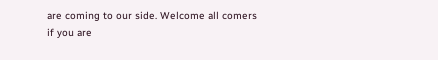are coming to our side. Welcome all comers if you are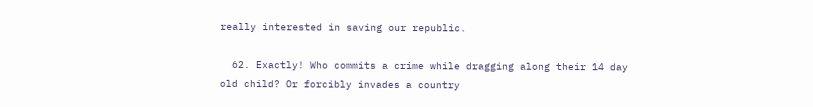really interested in saving our republic.

  62. Exactly! Who commits a crime while dragging along their 14 day old child? Or forcibly invades a country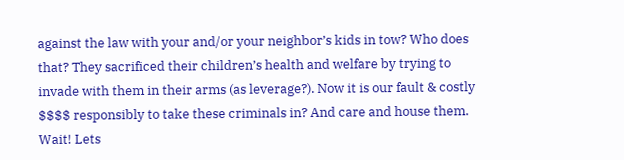against the law with your and/or your neighbor’s kids in tow? Who does that? They sacrificed their children’s health and welfare by trying to invade with them in their arms (as leverage?). Now it is our fault & costly $$$$ responsibly to take these criminals in? And care and house them. Wait! Lets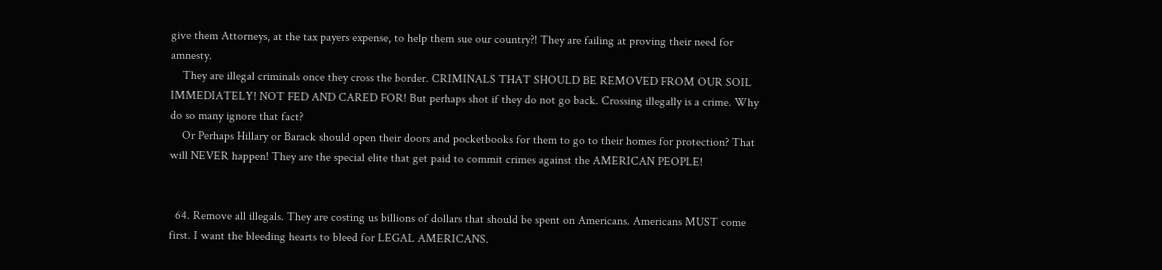give them Attorneys, at the tax payers expense, to help them sue our country?! They are failing at proving their need for amnesty.
    They are illegal criminals once they cross the border. CRIMINALS THAT SHOULD BE REMOVED FROM OUR SOIL IMMEDIATELY! NOT FED AND CARED FOR! But perhaps shot if they do not go back. Crossing illegally is a crime. Why do so many ignore that fact?
    Or Perhaps Hillary or Barack should open their doors and pocketbooks for them to go to their homes for protection? That will NEVER happen! They are the special elite that get paid to commit crimes against the AMERICAN PEOPLE!


  64. Remove all illegals. They are costing us billions of dollars that should be spent on Americans. Americans MUST come first. I want the bleeding hearts to bleed for LEGAL AMERICANS.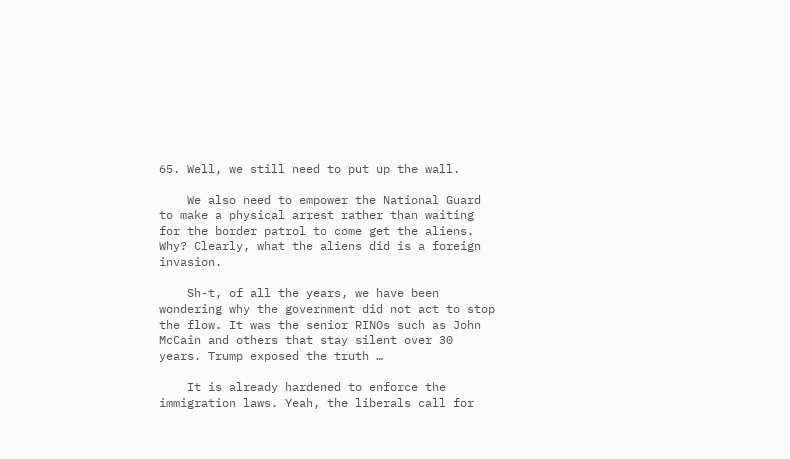65. Well, we still need to put up the wall.

    We also need to empower the National Guard to make a physical arrest rather than waiting for the border patrol to come get the aliens. Why? Clearly, what the aliens did is a foreign invasion.

    Sh-t, of all the years, we have been wondering why the government did not act to stop the flow. It was the senior RINOs such as John McCain and others that stay silent over 30 years. Trump exposed the truth …

    It is already hardened to enforce the immigration laws. Yeah, the liberals call for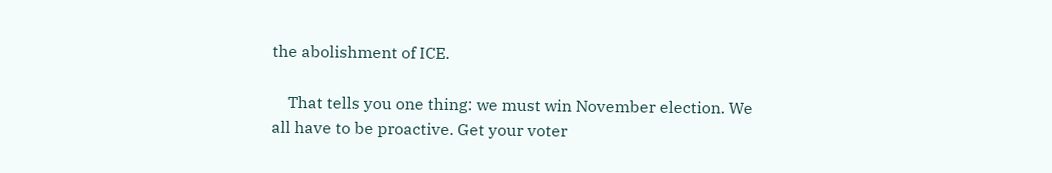the abolishment of ICE.

    That tells you one thing: we must win November election. We all have to be proactive. Get your voter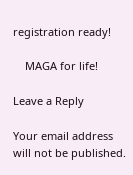registration ready!

    MAGA for life!

Leave a Reply

Your email address will not be published.